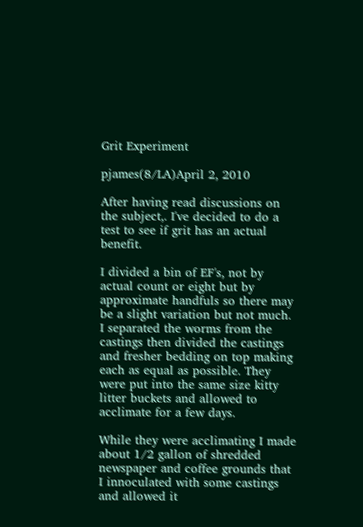Grit Experiment

pjames(8/LA)April 2, 2010

After having read discussions on the subject,. I've decided to do a test to see if grit has an actual benefit.

I divided a bin of EF's, not by actual count or eight but by approximate handfuls so there may be a slight variation but not much. I separated the worms from the castings then divided the castings and fresher bedding on top making each as equal as possible. They were put into the same size kitty litter buckets and allowed to acclimate for a few days.

While they were acclimating I made about 1/2 gallon of shredded newspaper and coffee grounds that I innoculated with some castings and allowed it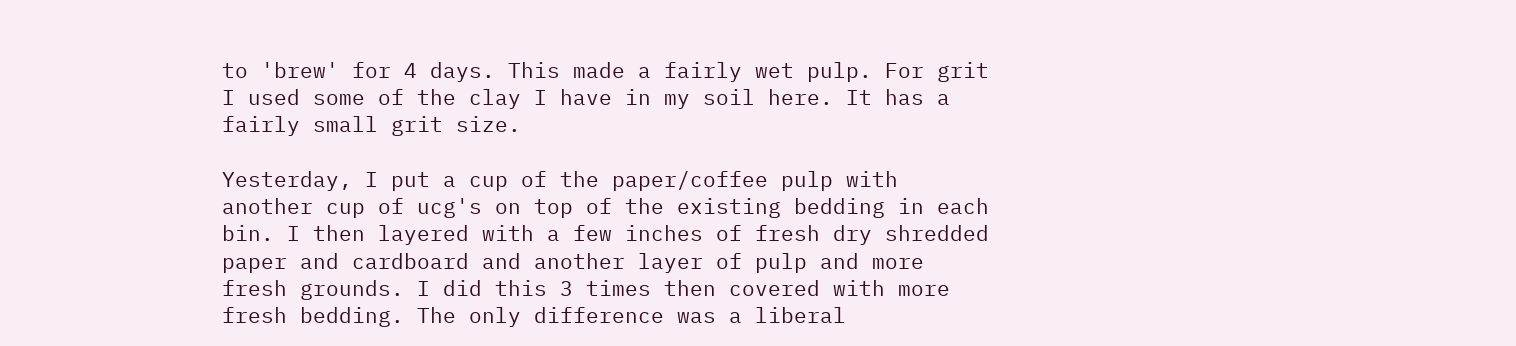to 'brew' for 4 days. This made a fairly wet pulp. For grit I used some of the clay I have in my soil here. It has a fairly small grit size.

Yesterday, I put a cup of the paper/coffee pulp with another cup of ucg's on top of the existing bedding in each bin. I then layered with a few inches of fresh dry shredded paper and cardboard and another layer of pulp and more fresh grounds. I did this 3 times then covered with more fresh bedding. The only difference was a liberal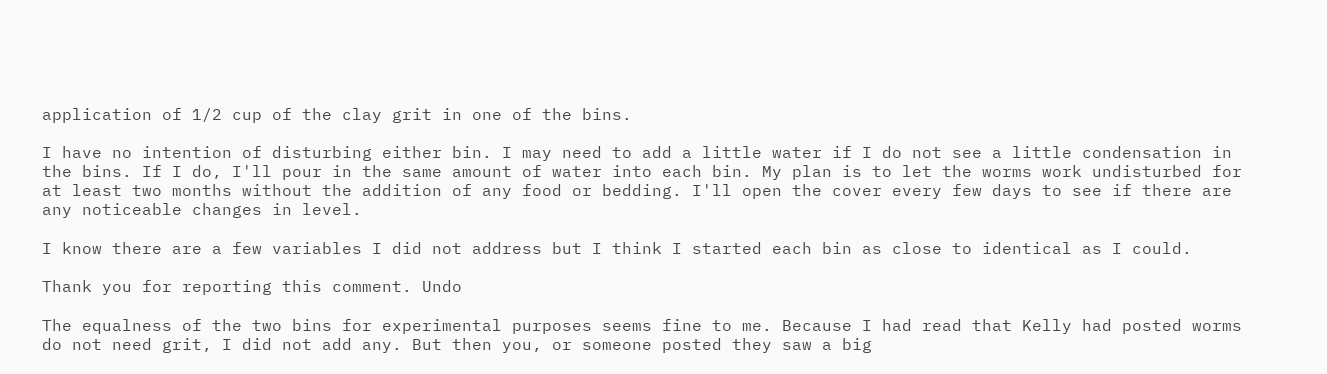application of 1/2 cup of the clay grit in one of the bins.

I have no intention of disturbing either bin. I may need to add a little water if I do not see a little condensation in the bins. If I do, I'll pour in the same amount of water into each bin. My plan is to let the worms work undisturbed for at least two months without the addition of any food or bedding. I'll open the cover every few days to see if there are any noticeable changes in level.

I know there are a few variables I did not address but I think I started each bin as close to identical as I could.

Thank you for reporting this comment. Undo

The equalness of the two bins for experimental purposes seems fine to me. Because I had read that Kelly had posted worms do not need grit, I did not add any. But then you, or someone posted they saw a big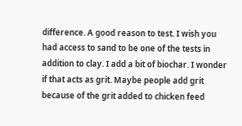difference. A good reason to test. I wish you had access to sand to be one of the tests in addition to clay. I add a bit of biochar. I wonder if that acts as grit. Maybe people add grit because of the grit added to chicken feed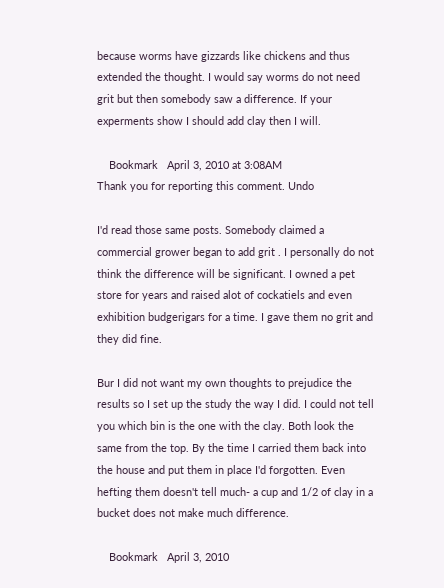because worms have gizzards like chickens and thus extended the thought. I would say worms do not need grit but then somebody saw a difference. If your experments show I should add clay then I will.

    Bookmark   April 3, 2010 at 3:08AM
Thank you for reporting this comment. Undo

I'd read those same posts. Somebody claimed a commercial grower began to add grit . I personally do not think the difference will be significant. I owned a pet store for years and raised alot of cockatiels and even exhibition budgerigars for a time. I gave them no grit and they did fine.

Bur I did not want my own thoughts to prejudice the results so I set up the study the way I did. I could not tell you which bin is the one with the clay. Both look the same from the top. By the time I carried them back into the house and put them in place I'd forgotten. Even hefting them doesn't tell much- a cup and 1/2 of clay in a bucket does not make much difference.

    Bookmark   April 3, 2010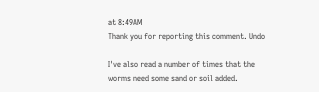at 8:49AM
Thank you for reporting this comment. Undo

I've also read a number of times that the worms need some sand or soil added.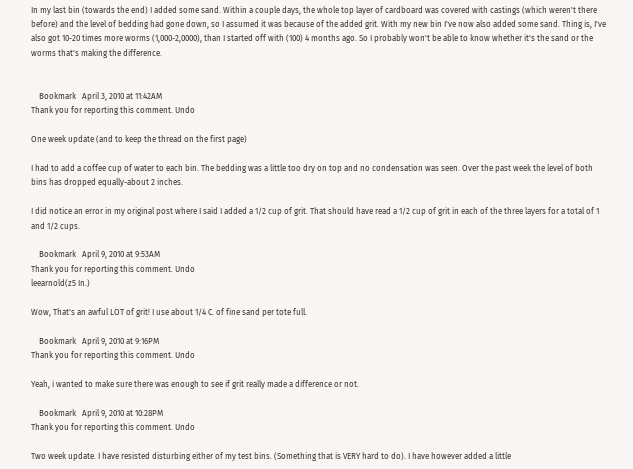In my last bin (towards the end) I added some sand. Within a couple days, the whole top layer of cardboard was covered with castings (which weren't there before) and the level of bedding had gone down, so I assumed it was because of the added grit. With my new bin I've now also added some sand. Thing is, I've also got 10-20 times more worms (1,000-2,0000), than I started off with (100) 4 months ago. So I probably won't be able to know whether it's the sand or the worms that's making the difference.


    Bookmark   April 3, 2010 at 11:42AM
Thank you for reporting this comment. Undo

One week update (and to keep the thread on the first page)

I had to add a coffee cup of water to each bin. The bedding was a little too dry on top and no condensation was seen. Over the past week the level of both bins has dropped equally-about 2 inches.

I did notice an error in my original post where I said I added a 1/2 cup of grit. That should have read a 1/2 cup of grit in each of the three layers for a total of 1 and 1/2 cups.

    Bookmark   April 9, 2010 at 9:53AM
Thank you for reporting this comment. Undo
leearnold(z5 In.)

Wow, That's an awful LOT of grit! I use about 1/4 C. of fine sand per tote full.

    Bookmark   April 9, 2010 at 9:16PM
Thank you for reporting this comment. Undo

Yeah, i wanted to make sure there was enough to see if grit really made a difference or not.

    Bookmark   April 9, 2010 at 10:28PM
Thank you for reporting this comment. Undo

Two week update. I have resisted disturbing either of my test bins. (Something that is VERY hard to do). I have however added a little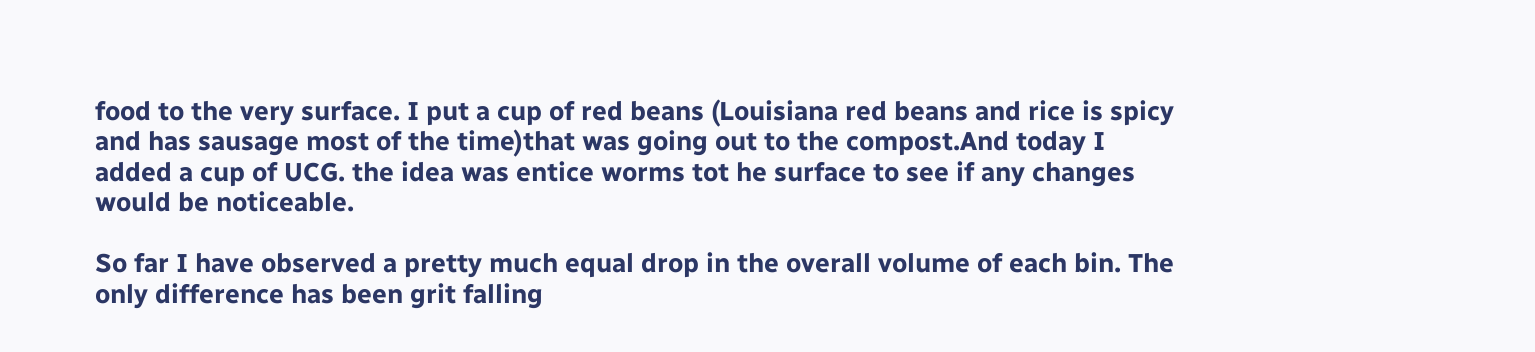food to the very surface. I put a cup of red beans (Louisiana red beans and rice is spicy and has sausage most of the time)that was going out to the compost.And today I added a cup of UCG. the idea was entice worms tot he surface to see if any changes would be noticeable.

So far I have observed a pretty much equal drop in the overall volume of each bin. The only difference has been grit falling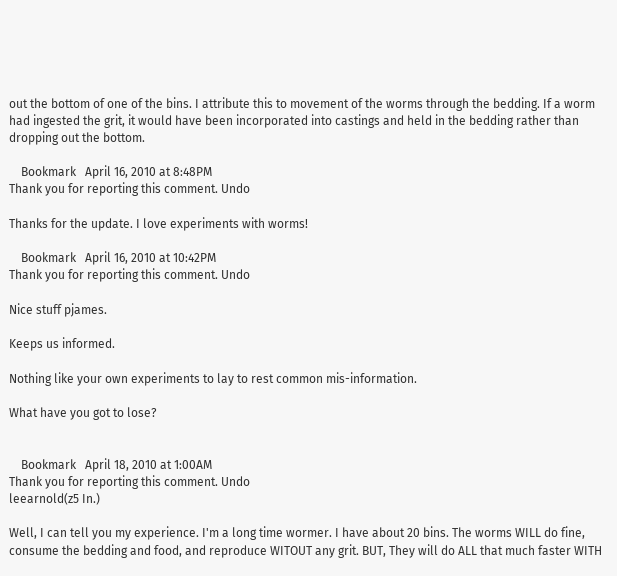out the bottom of one of the bins. I attribute this to movement of the worms through the bedding. If a worm had ingested the grit, it would have been incorporated into castings and held in the bedding rather than dropping out the bottom.

    Bookmark   April 16, 2010 at 8:48PM
Thank you for reporting this comment. Undo

Thanks for the update. I love experiments with worms!

    Bookmark   April 16, 2010 at 10:42PM
Thank you for reporting this comment. Undo

Nice stuff pjames.

Keeps us informed.

Nothing like your own experiments to lay to rest common mis-information.

What have you got to lose?


    Bookmark   April 18, 2010 at 1:00AM
Thank you for reporting this comment. Undo
leearnold(z5 In.)

Well, I can tell you my experience. I'm a long time wormer. I have about 20 bins. The worms WILL do fine, consume the bedding and food, and reproduce WITOUT any grit. BUT, They will do ALL that much faster WITH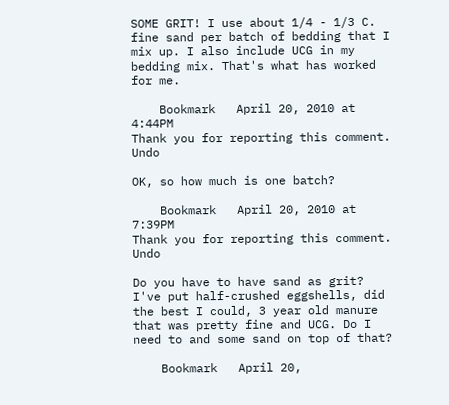SOME GRIT! I use about 1/4 - 1/3 C. fine sand per batch of bedding that I mix up. I also include UCG in my bedding mix. That's what has worked for me.

    Bookmark   April 20, 2010 at 4:44PM
Thank you for reporting this comment. Undo

OK, so how much is one batch?

    Bookmark   April 20, 2010 at 7:39PM
Thank you for reporting this comment. Undo

Do you have to have sand as grit? I've put half-crushed eggshells, did the best I could, 3 year old manure that was pretty fine and UCG. Do I need to and some sand on top of that?

    Bookmark   April 20,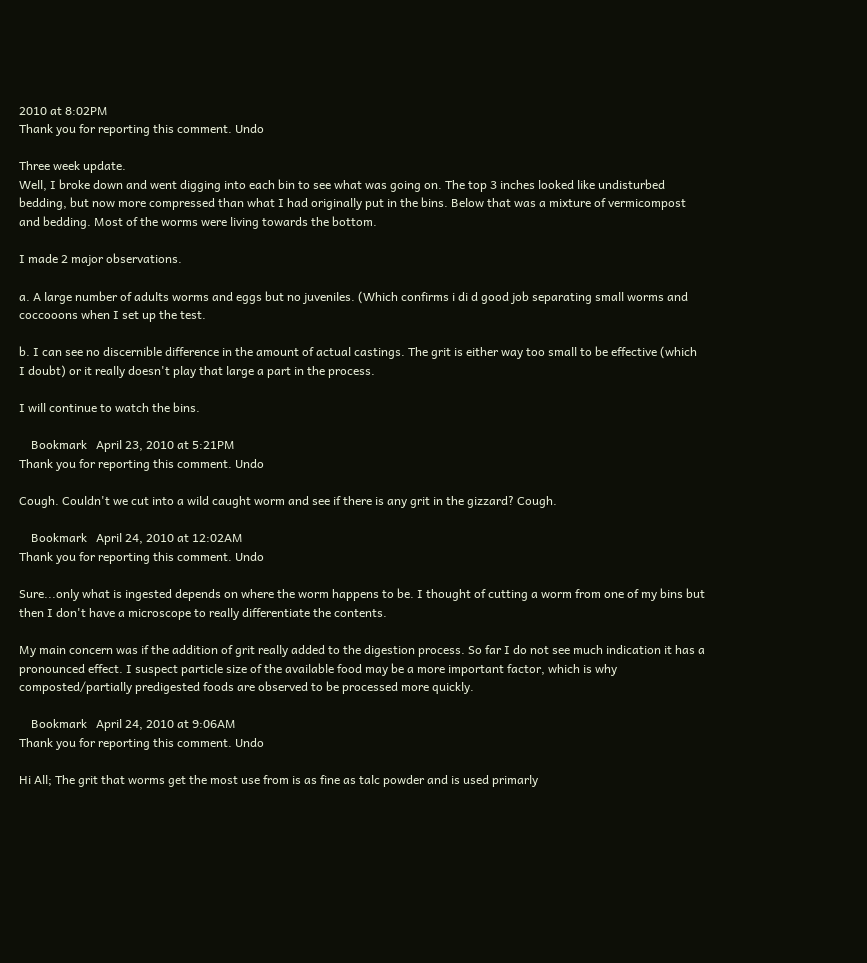2010 at 8:02PM
Thank you for reporting this comment. Undo

Three week update.
Well, I broke down and went digging into each bin to see what was going on. The top 3 inches looked like undisturbed bedding, but now more compressed than what I had originally put in the bins. Below that was a mixture of vermicompost and bedding. Most of the worms were living towards the bottom.

I made 2 major observations.

a. A large number of adults worms and eggs but no juveniles. (Which confirms i di d good job separating small worms and coccooons when I set up the test.

b. I can see no discernible difference in the amount of actual castings. The grit is either way too small to be effective (which I doubt) or it really doesn't play that large a part in the process.

I will continue to watch the bins.

    Bookmark   April 23, 2010 at 5:21PM
Thank you for reporting this comment. Undo

Cough. Couldn't we cut into a wild caught worm and see if there is any grit in the gizzard? Cough.

    Bookmark   April 24, 2010 at 12:02AM
Thank you for reporting this comment. Undo

Sure...only what is ingested depends on where the worm happens to be. I thought of cutting a worm from one of my bins but then I don't have a microscope to really differentiate the contents.

My main concern was if the addition of grit really added to the digestion process. So far I do not see much indication it has a pronounced effect. I suspect particle size of the available food may be a more important factor, which is why composted/partially predigested foods are observed to be processed more quickly.

    Bookmark   April 24, 2010 at 9:06AM
Thank you for reporting this comment. Undo

Hi All; The grit that worms get the most use from is as fine as talc powder and is used primarly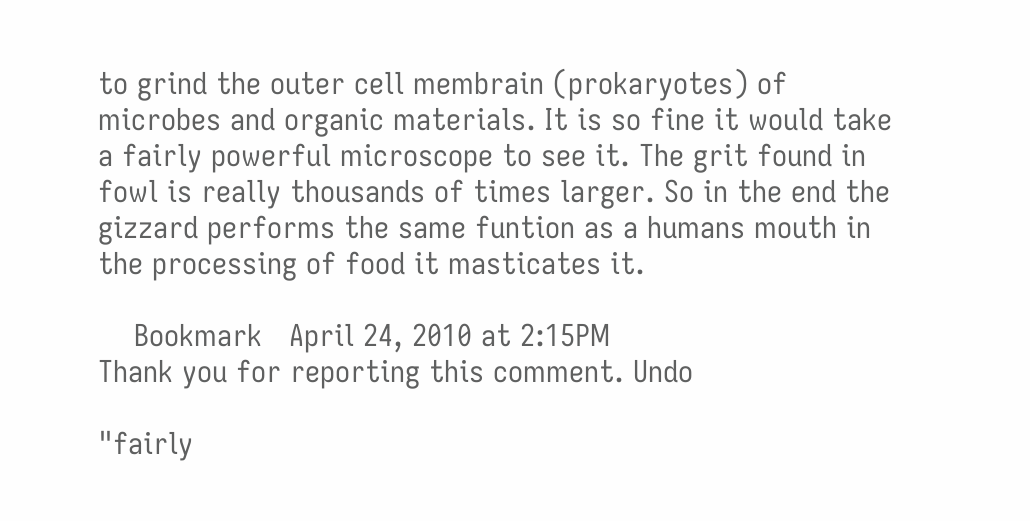to grind the outer cell membrain (prokaryotes) of microbes and organic materials. It is so fine it would take a fairly powerful microscope to see it. The grit found in fowl is really thousands of times larger. So in the end the gizzard performs the same funtion as a humans mouth in the processing of food it masticates it.

    Bookmark   April 24, 2010 at 2:15PM
Thank you for reporting this comment. Undo

"fairly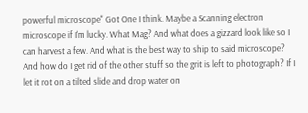powerful microscope" Got One I think. Maybe a Scanning electron microscope if I'm lucky. What Mag? And what does a gizzard look like so I can harvest a few. And what is the best way to ship to said microscope? And how do I get rid of the other stuff so the grit is left to photograph? If I let it rot on a tilted slide and drop water on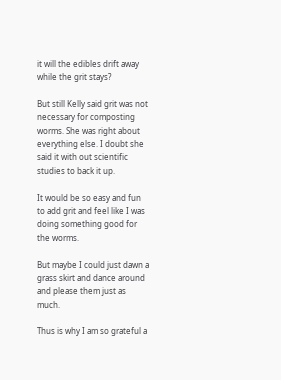it will the edibles drift away while the grit stays?

But still Kelly said grit was not necessary for composting worms. She was right about everything else. I doubt she said it with out scientific studies to back it up.

It would be so easy and fun to add grit and feel like I was doing something good for the worms.

But maybe I could just dawn a grass skirt and dance around and please them just as much.

Thus is why I am so grateful a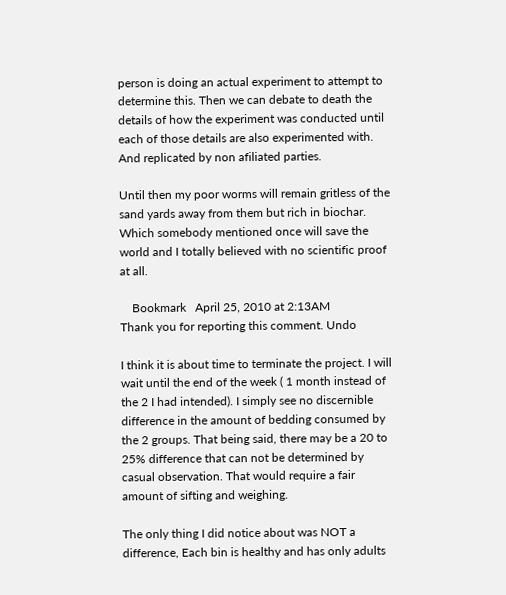person is doing an actual experiment to attempt to determine this. Then we can debate to death the details of how the experiment was conducted until each of those details are also experimented with. And replicated by non afiliated parties.

Until then my poor worms will remain gritless of the sand yards away from them but rich in biochar. Which somebody mentioned once will save the world and I totally believed with no scientific proof at all.

    Bookmark   April 25, 2010 at 2:13AM
Thank you for reporting this comment. Undo

I think it is about time to terminate the project. I will wait until the end of the week ( 1 month instead of the 2 I had intended). I simply see no discernible difference in the amount of bedding consumed by the 2 groups. That being said, there may be a 20 to 25% difference that can not be determined by casual observation. That would require a fair amount of sifting and weighing.

The only thing I did notice about was NOT a difference, Each bin is healthy and has only adults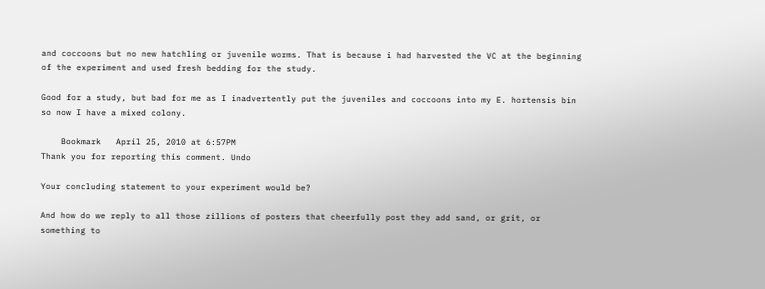and coccoons but no new hatchling or juvenile worms. That is because i had harvested the VC at the beginning of the experiment and used fresh bedding for the study.

Good for a study, but bad for me as I inadvertently put the juveniles and coccoons into my E. hortensis bin so now I have a mixed colony.

    Bookmark   April 25, 2010 at 6:57PM
Thank you for reporting this comment. Undo

Your concluding statement to your experiment would be?

And how do we reply to all those zillions of posters that cheerfully post they add sand, or grit, or something to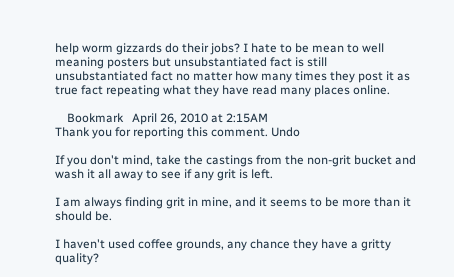help worm gizzards do their jobs? I hate to be mean to well meaning posters but unsubstantiated fact is still unsubstantiated fact no matter how many times they post it as true fact repeating what they have read many places online.

    Bookmark   April 26, 2010 at 2:15AM
Thank you for reporting this comment. Undo

If you don't mind, take the castings from the non-grit bucket and wash it all away to see if any grit is left.

I am always finding grit in mine, and it seems to be more than it should be.

I haven't used coffee grounds, any chance they have a gritty quality?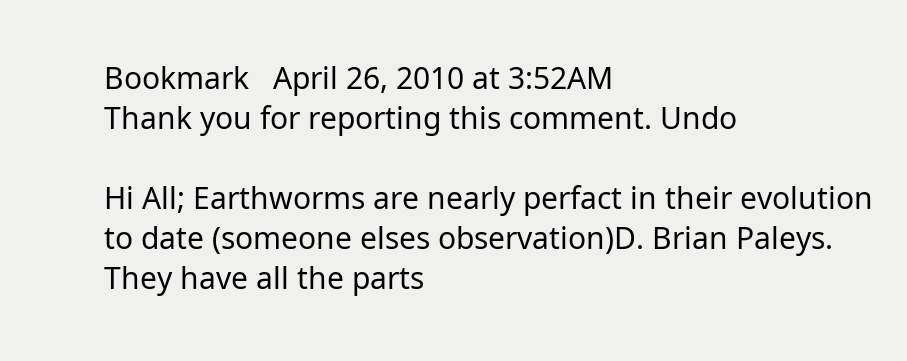Bookmark   April 26, 2010 at 3:52AM
Thank you for reporting this comment. Undo

Hi All; Earthworms are nearly perfact in their evolution to date (someone elses observation)D. Brian Paleys. They have all the parts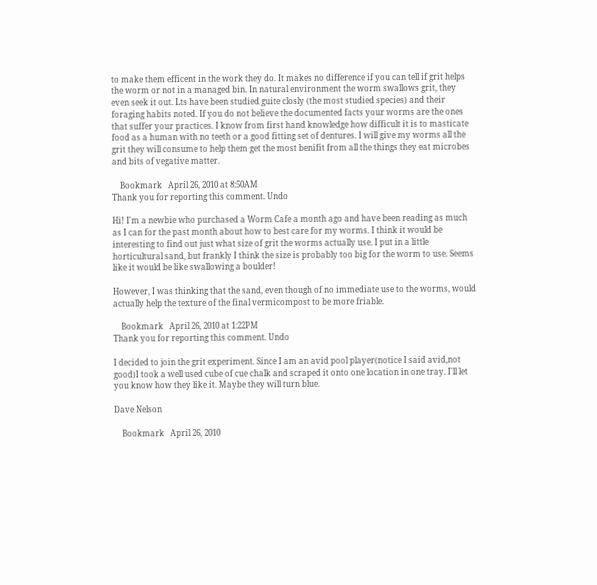to make them efficent in the work they do. It makes no difference if you can tell if grit helps the worm or not in a managed bin. In natural environment the worm swallows grit, they even seek it out. Lts have been studied guite closly (the most studied species) and their foraging habits noted. If you do not believe the documented facts your worms are the ones that suffer your practices. I know from first hand knowledge how difficult it is to masticate food as a human with no teeth or a good fitting set of dentures. I will give my worms all the grit they will consume to help them get the most benifit from all the things they eat microbes and bits of vegative matter.

    Bookmark   April 26, 2010 at 8:50AM
Thank you for reporting this comment. Undo

Hi! I'm a newbie who purchased a Worm Cafe a month ago and have been reading as much as I can for the past month about how to best care for my worms. I think it would be interesting to find out just what size of grit the worms actually use. I put in a little horticultural sand, but frankly I think the size is probably too big for the worm to use. Seems like it would be like swallowing a boulder!

However, I was thinking that the sand, even though of no immediate use to the worms, would actually help the texture of the final vermicompost to be more friable.

    Bookmark   April 26, 2010 at 1:22PM
Thank you for reporting this comment. Undo

I decided to join the grit experiment. Since I am an avid pool player(notice I said avid,not good)I took a well used cube of cue chalk and scraped it onto one location in one tray. I'll let you know how they like it. Maybe they will turn blue.

Dave Nelson

    Bookmark   April 26, 2010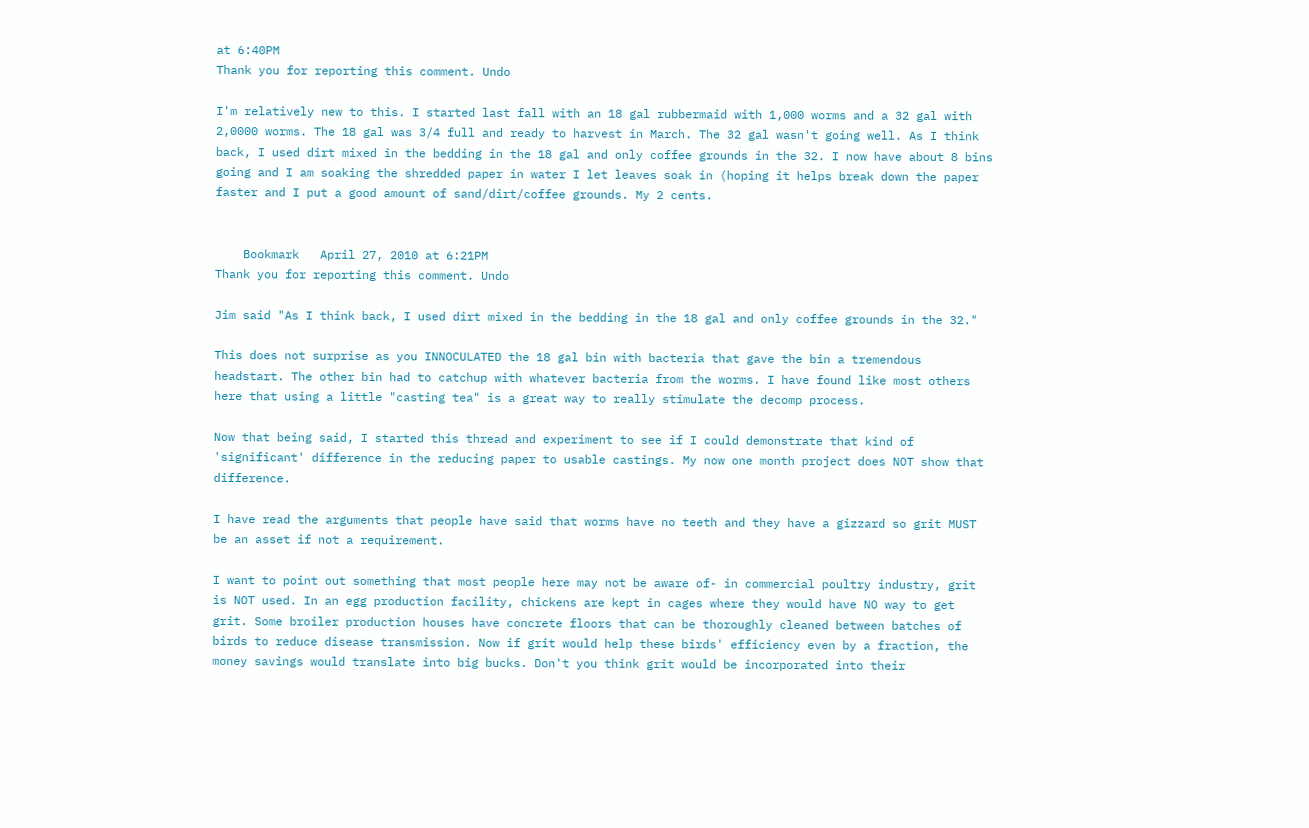at 6:40PM
Thank you for reporting this comment. Undo

I'm relatively new to this. I started last fall with an 18 gal rubbermaid with 1,000 worms and a 32 gal with 2,0000 worms. The 18 gal was 3/4 full and ready to harvest in March. The 32 gal wasn't going well. As I think back, I used dirt mixed in the bedding in the 18 gal and only coffee grounds in the 32. I now have about 8 bins going and I am soaking the shredded paper in water I let leaves soak in (hoping it helps break down the paper faster and I put a good amount of sand/dirt/coffee grounds. My 2 cents.


    Bookmark   April 27, 2010 at 6:21PM
Thank you for reporting this comment. Undo

Jim said "As I think back, I used dirt mixed in the bedding in the 18 gal and only coffee grounds in the 32."

This does not surprise as you INNOCULATED the 18 gal bin with bacteria that gave the bin a tremendous headstart. The other bin had to catchup with whatever bacteria from the worms. I have found like most others here that using a little "casting tea" is a great way to really stimulate the decomp process.

Now that being said, I started this thread and experiment to see if I could demonstrate that kind of 'significant' difference in the reducing paper to usable castings. My now one month project does NOT show that difference.

I have read the arguments that people have said that worms have no teeth and they have a gizzard so grit MUST be an asset if not a requirement.

I want to point out something that most people here may not be aware of- in commercial poultry industry, grit is NOT used. In an egg production facility, chickens are kept in cages where they would have NO way to get grit. Some broiler production houses have concrete floors that can be thoroughly cleaned between batches of birds to reduce disease transmission. Now if grit would help these birds' efficiency even by a fraction, the money savings would translate into big bucks. Don't you think grit would be incorporated into their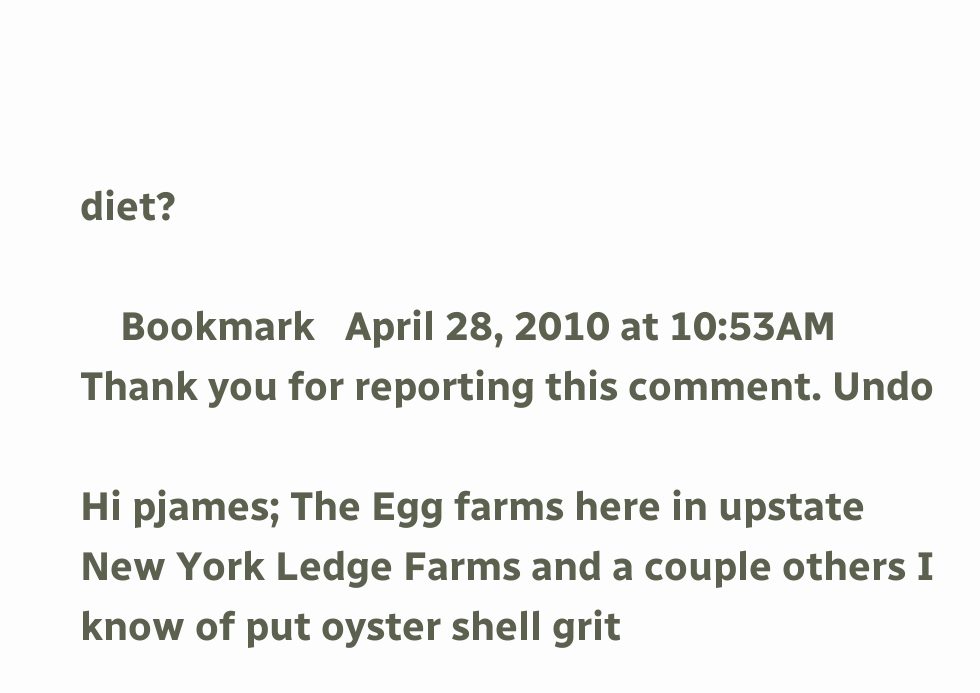diet?

    Bookmark   April 28, 2010 at 10:53AM
Thank you for reporting this comment. Undo

Hi pjames; The Egg farms here in upstate New York Ledge Farms and a couple others I know of put oyster shell grit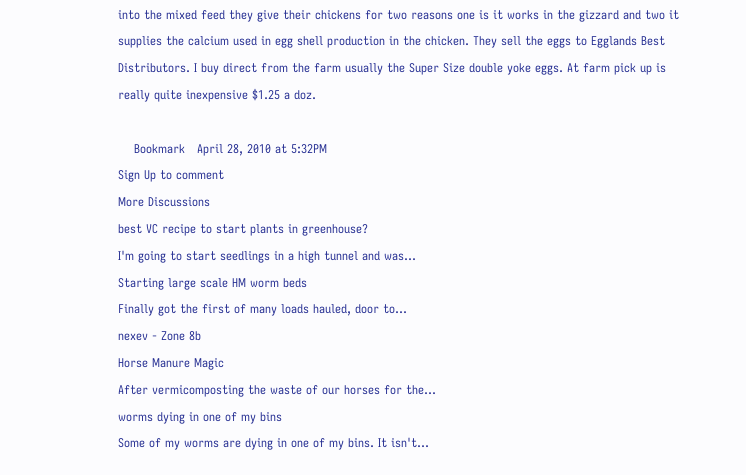into the mixed feed they give their chickens for two reasons one is it works in the gizzard and two it supplies the calcium used in egg shell production in the chicken. They sell the eggs to Egglands Best Distributors. I buy direct from the farm usually the Super Size double yoke eggs. At farm pick up is really quite inexpensive $1.25 a doz.

    Bookmark   April 28, 2010 at 5:32PM
Sign Up to comment
More Discussions
best VC recipe to start plants in greenhouse?
I'm going to start seedlings in a high tunnel and was...
Starting large scale HM worm beds
Finally got the first of many loads hauled, door to...
nexev - Zone 8b
Horse Manure Magic
After vermicomposting the waste of our horses for the...
worms dying in one of my bins
Some of my worms are dying in one of my bins. It isn't...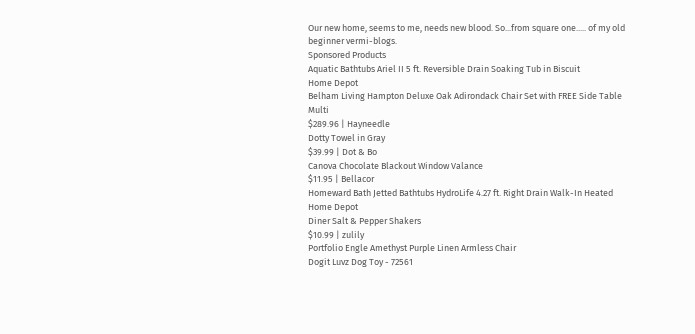Our new home, seems to me, needs new blood. So...from square one..... of my old beginner vermi-blogs.
Sponsored Products
Aquatic Bathtubs Ariel II 5 ft. Reversible Drain Soaking Tub in Biscuit
Home Depot
Belham Living Hampton Deluxe Oak Adirondack Chair Set with FREE Side Table Multi
$289.96 | Hayneedle
Dotty Towel in Gray
$39.99 | Dot & Bo
Canova Chocolate Blackout Window Valance
$11.95 | Bellacor
Homeward Bath Jetted Bathtubs HydroLife 4.27 ft. Right Drain Walk-In Heated
Home Depot
Diner Salt & Pepper Shakers
$10.99 | zulily
Portfolio Engle Amethyst Purple Linen Armless Chair
Dogit Luvz Dog Toy - 72561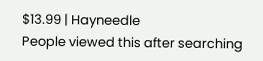$13.99 | Hayneedle
People viewed this after searching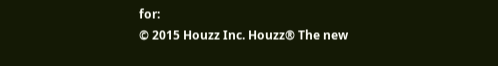for:
© 2015 Houzz Inc. Houzz® The new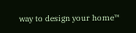way to design your home™